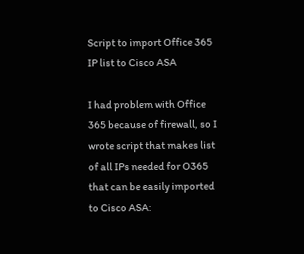Script to import Office 365 IP list to Cisco ASA

I had problem with Office 365 because of firewall, so I wrote script that makes list of all IPs needed for O365 that can be easily imported to Cisco ASA: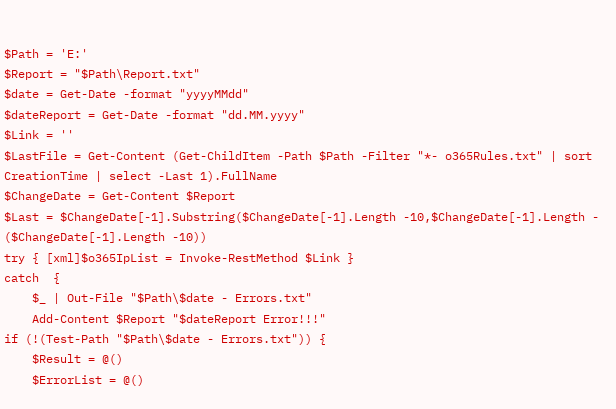$Path = 'E:'
$Report = "$Path\Report.txt"
$date = Get-Date -format "yyyyMMdd"
$dateReport = Get-Date -format "dd.MM.yyyy"
$Link = ''
$LastFile = Get-Content (Get-ChildItem -Path $Path -Filter "*- o365Rules.txt" | sort CreationTime | select -Last 1).FullName
$ChangeDate = Get-Content $Report
$Last = $ChangeDate[-1].Substring($ChangeDate[-1].Length -10,$ChangeDate[-1].Length - ($ChangeDate[-1].Length -10))
try { [xml]$o365IpList = Invoke-RestMethod $Link }
catch  {
    $_ | Out-File "$Path\$date - Errors.txt"
    Add-Content $Report "$dateReport Error!!!"
if (!(Test-Path "$Path\$date - Errors.txt")) {
    $Result = @()
    $ErrorList = @()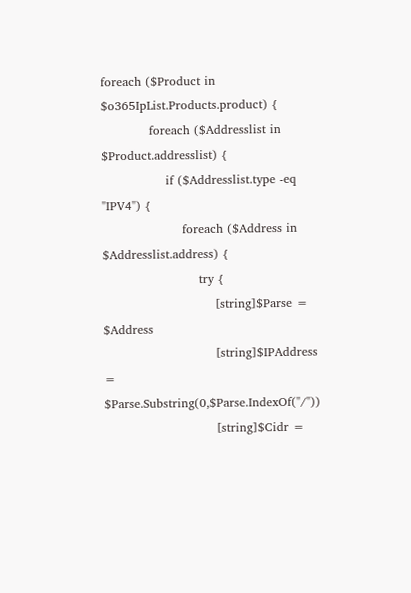foreach ($Product in $o365IpList.Products.product) {
            foreach ($Addresslist in $Product.addresslist) {
                if ($Addresslist.type -eq "IPV4") {
                    foreach ($Address in $Addresslist.address) {
                        try {
                            [string]$Parse = $Address
                            [string]$IPAddress = $Parse.Substring(0,$Parse.IndexOf("/"))
                            [string]$Cidr =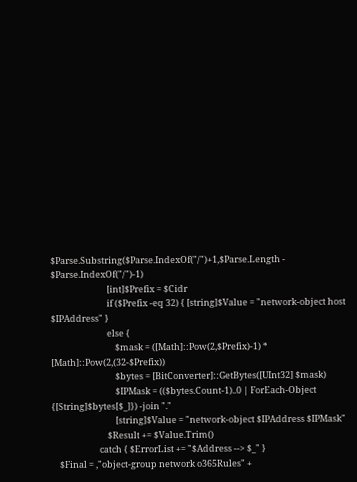$Parse.Substring($Parse.IndexOf("/")+1,$Parse.Length - $Parse.IndexOf("/")-1)
                            [int]$Prefix = $Cidr
                            if ($Prefix -eq 32) { [string]$Value = "network-object host $IPAddress" }
                            else {
                                $mask = ([Math]::Pow(2,$Prefix)-1) * [Math]::Pow(2,(32-$Prefix))
                                $bytes = [BitConverter]::GetBytes([UInt32] $mask)
                                $IPMask = (($bytes.Count-1)..0 | ForEach-Object {[String]$bytes[$_]}) -join "."
                                [string]$Value = "network-object $IPAddress $IPMask"
                            $Result += $Value.Trim()
                        catch { $ErrorList += "$Address --> $_" }
    $Final = ,"object-group network o365Rules" +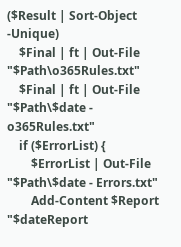($Result | Sort-Object -Unique)
    $Final | ft | Out-File "$Path\o365Rules.txt"
    $Final | ft | Out-File "$Path\$date - o365Rules.txt"
    if ($ErrorList) {
        $ErrorList | Out-File "$Path\$date - Errors.txt"
        Add-Content $Report "$dateReport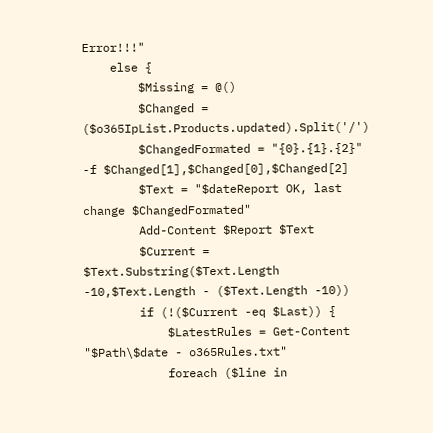Error!!!"
    else {
        $Missing = @()
        $Changed = ($o365IpList.Products.updated).Split('/')
        $ChangedFormated = "{0}.{1}.{2}" -f $Changed[1],$Changed[0],$Changed[2]
        $Text = "$dateReport OK, last change $ChangedFormated"
        Add-Content $Report $Text
        $Current = $Text.Substring($Text.Length -10,$Text.Length - ($Text.Length -10))
        if (!($Current -eq $Last)) {
            $LatestRules = Get-Content "$Path\$date - o365Rules.txt"
            foreach ($line in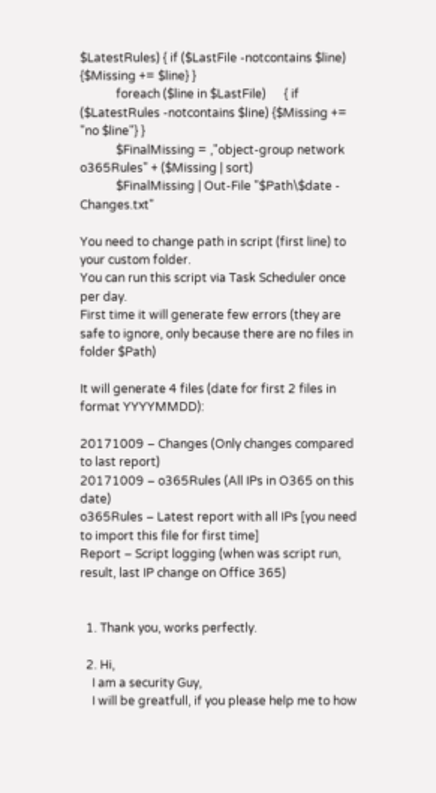$LatestRules) { if ($LastFile -notcontains $line)      {$Missing += $line} }
            foreach ($line in $LastFile)      { if ($LatestRules -notcontains $line) {$Missing += "no $line"} }
            $FinalMissing = ,"object-group network o365Rules" + ($Missing | sort)
            $FinalMissing | Out-File "$Path\$date - Changes.txt"

You need to change path in script (first line) to your custom folder.
You can run this script via Task Scheduler once per day.
First time it will generate few errors (they are safe to ignore, only because there are no files in folder $Path)

It will generate 4 files (date for first 2 files in format YYYYMMDD):

20171009 – Changes (Only changes compared to last report)
20171009 – o365Rules (All IPs in O365 on this date)
o365Rules – Latest report with all IPs [you need to import this file for first time]
Report – Script logging (when was script run, result, last IP change on Office 365)


  1. Thank you, works perfectly.

  2. Hi,
    I am a security Guy,
    I will be greatfull, if you please help me to how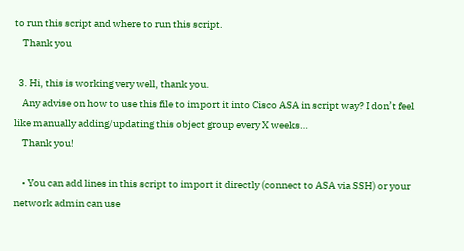to run this script and where to run this script.
    Thank you

  3. Hi, this is working very well, thank you.
    Any advise on how to use this file to import it into Cisco ASA in script way? I don’t feel like manually adding/updating this object group every X weeks…
    Thank you!

    • You can add lines in this script to import it directly (connect to ASA via SSH) or your network admin can use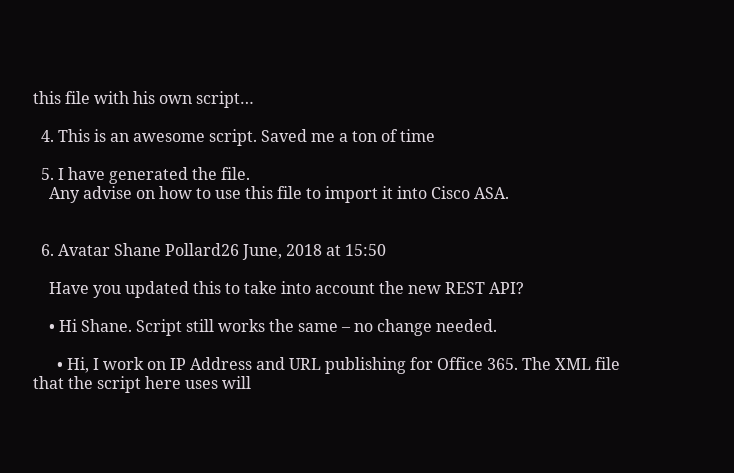this file with his own script…

  4. This is an awesome script. Saved me a ton of time

  5. I have generated the file.
    Any advise on how to use this file to import it into Cisco ASA.


  6. Avatar Shane Pollard26 June, 2018 at 15:50

    Have you updated this to take into account the new REST API?

    • Hi Shane. Script still works the same – no change needed.

      • Hi, I work on IP Address and URL publishing for Office 365. The XML file that the script here uses will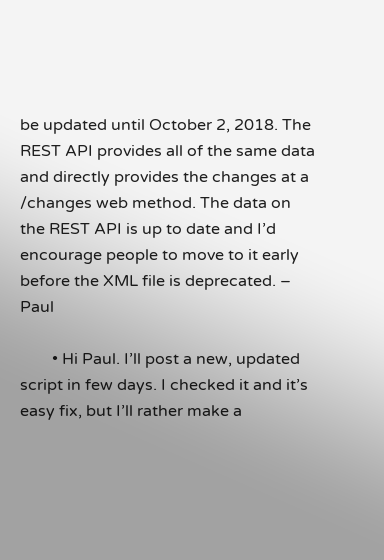be updated until October 2, 2018. The REST API provides all of the same data and directly provides the changes at a /changes web method. The data on the REST API is up to date and I’d encourage people to move to it early before the XML file is deprecated. – Paul

        • Hi Paul. I’ll post a new, updated script in few days. I checked it and it’s easy fix, but I’ll rather make a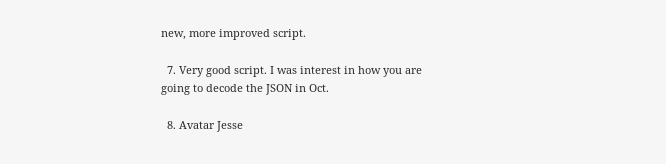new, more improved script.

  7. Very good script. I was interest in how you are going to decode the JSON in Oct.

  8. Avatar Jesse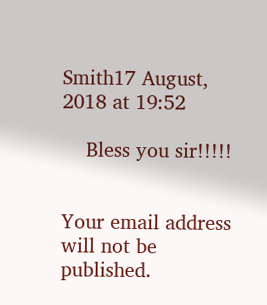Smith17 August, 2018 at 19:52

    Bless you sir!!!!!


Your email address will not be published.